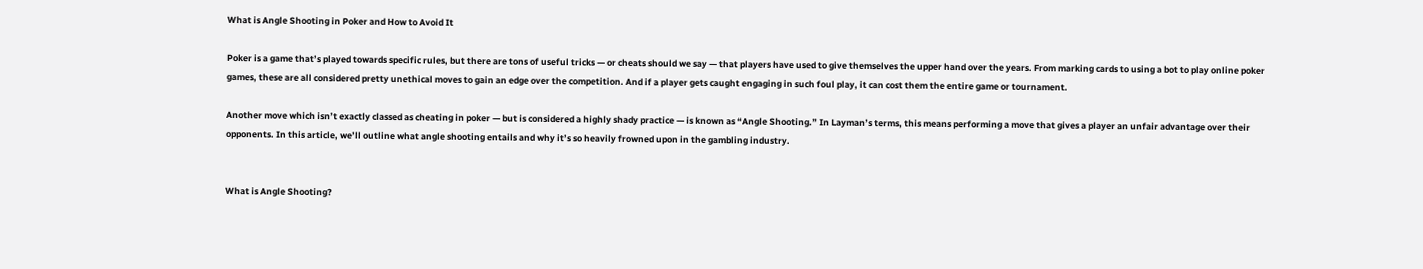What is Angle Shooting in Poker and How to Avoid It

Poker is a game that’s played towards specific rules, but there are tons of useful tricks — or cheats should we say — that players have used to give themselves the upper hand over the years. From marking cards to using a bot to play online poker games, these are all considered pretty unethical moves to gain an edge over the competition. And if a player gets caught engaging in such foul play, it can cost them the entire game or tournament.

Another move which isn’t exactly classed as cheating in poker — but is considered a highly shady practice — is known as “Angle Shooting.” In Layman’s terms, this means performing a move that gives a player an unfair advantage over their opponents. In this article, we’ll outline what angle shooting entails and why it’s so heavily frowned upon in the gambling industry.


What is Angle Shooting?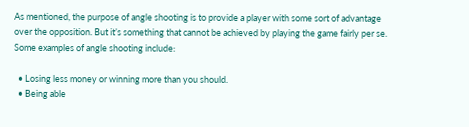As mentioned, the purpose of angle shooting is to provide a player with some sort of advantage over the opposition. But it’s something that cannot be achieved by playing the game fairly per se. Some examples of angle shooting include:

  • Losing less money or winning more than you should.
  • Being able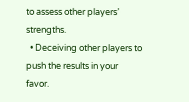to assess other players’ strengths.
  • Deceiving other players to push the results in your favor.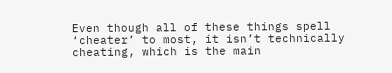Even though all of these things spell ‘cheater’ to most, it isn’t technically cheating, which is the main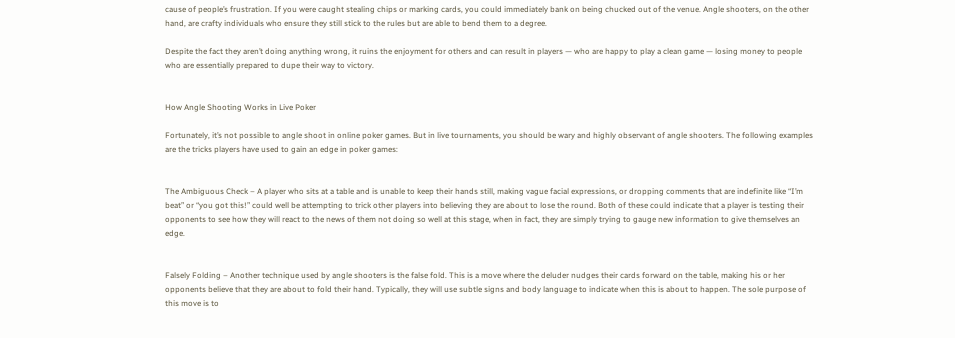cause of people’s frustration. If you were caught stealing chips or marking cards, you could immediately bank on being chucked out of the venue. Angle shooters, on the other hand, are crafty individuals who ensure they still stick to the rules but are able to bend them to a degree.

Despite the fact they aren’t doing anything wrong, it ruins the enjoyment for others and can result in players — who are happy to play a clean game — losing money to people who are essentially prepared to dupe their way to victory.


How Angle Shooting Works in Live Poker

Fortunately, it’s not possible to angle shoot in online poker games. But in live tournaments, you should be wary and highly observant of angle shooters. The following examples are the tricks players have used to gain an edge in poker games:


The Ambiguous Check – A player who sits at a table and is unable to keep their hands still, making vague facial expressions, or dropping comments that are indefinite like “I’m beat” or “you got this!” could well be attempting to trick other players into believing they are about to lose the round. Both of these could indicate that a player is testing their opponents to see how they will react to the news of them not doing so well at this stage, when in fact, they are simply trying to gauge new information to give themselves an edge.


Falsely Folding – Another technique used by angle shooters is the false fold. This is a move where the deluder nudges their cards forward on the table, making his or her opponents believe that they are about to fold their hand. Typically, they will use subtle signs and body language to indicate when this is about to happen. The sole purpose of this move is to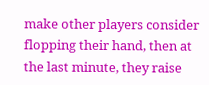make other players consider flopping their hand, then at the last minute, they raise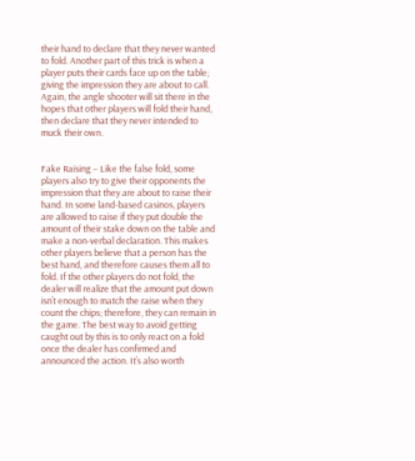their hand to declare that they never wanted to fold. Another part of this trick is when a player puts their cards face up on the table; giving the impression they are about to call. Again, the angle shooter will sit there in the hopes that other players will fold their hand, then declare that they never intended to muck their own.


Fake Raising – Like the false fold, some players also try to give their opponents the impression that they are about to raise their hand. In some land-based casinos, players are allowed to raise if they put double the amount of their stake down on the table and make a non-verbal declaration. This makes other players believe that a person has the best hand, and therefore causes them all to fold. If the other players do not fold, the dealer will realize that the amount put down isn’t enough to match the raise when they count the chips; therefore, they can remain in the game. The best way to avoid getting caught out by this is to only react on a fold once the dealer has confirmed and announced the action. It’s also worth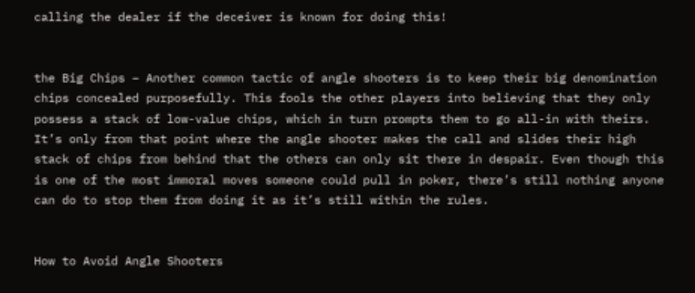calling the dealer if the deceiver is known for doing this!


the Big Chips – Another common tactic of angle shooters is to keep their big denomination chips concealed purposefully. This fools the other players into believing that they only possess a stack of low-value chips, which in turn prompts them to go all-in with theirs. It’s only from that point where the angle shooter makes the call and slides their high stack of chips from behind that the others can only sit there in despair. Even though this is one of the most immoral moves someone could pull in poker, there’s still nothing anyone can do to stop them from doing it as it’s still within the rules.


How to Avoid Angle Shooters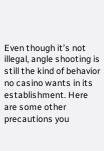Even though it’s not illegal, angle shooting is still the kind of behavior no casino wants in its establishment. Here are some other precautions you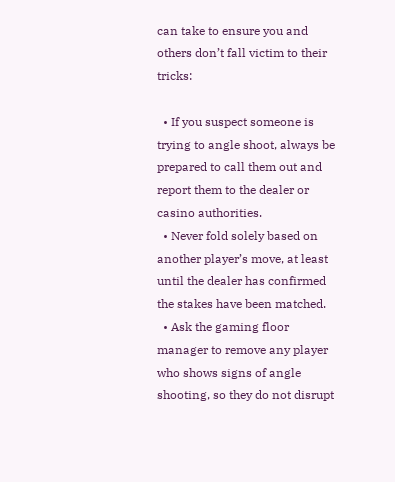can take to ensure you and others don’t fall victim to their tricks:

  • If you suspect someone is trying to angle shoot, always be prepared to call them out and report them to the dealer or casino authorities.
  • Never fold solely based on another player’s move, at least until the dealer has confirmed the stakes have been matched.
  • Ask the gaming floor manager to remove any player who shows signs of angle shooting, so they do not disrupt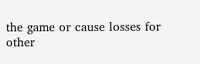the game or cause losses for other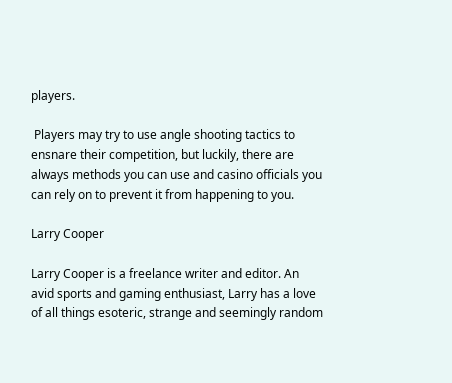players.

 Players may try to use angle shooting tactics to ensnare their competition, but luckily, there are always methods you can use and casino officials you can rely on to prevent it from happening to you.

Larry Cooper

Larry Cooper is a freelance writer and editor. An avid sports and gaming enthusiast, Larry has a love of all things esoteric, strange and seemingly random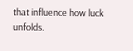that influence how luck unfolds.